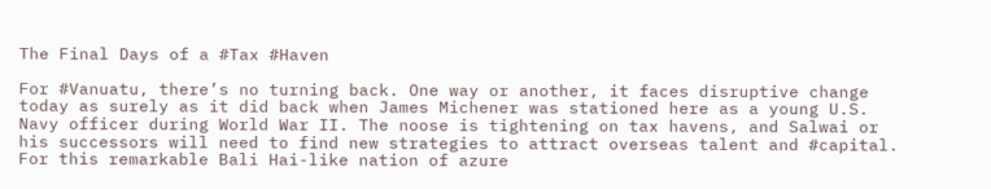The Final Days of a #Tax #Haven

For #Vanuatu, there’s no turning back. One way or another, it faces disruptive change today as surely as it did back when James Michener was stationed here as a young U.S. Navy officer during World War II. The noose is tightening on tax havens, and Salwai or his successors will need to find new strategies to attract overseas talent and #capital. For this remarkable Bali Hai-like nation of azure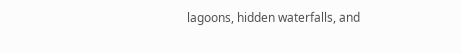lagoons, hidden waterfalls, and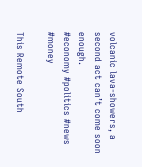volcanic lava-showers, a second act can’t come soon enough.
#economy #politics #news #money

This Remote South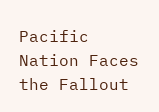Pacific Nation Faces the Fallout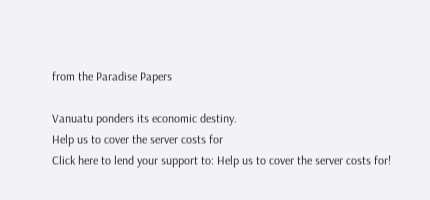from the Paradise Papers

Vanuatu ponders its economic destiny.
Help us to cover the server costs for
Click here to lend your support to: Help us to cover the server costs for!